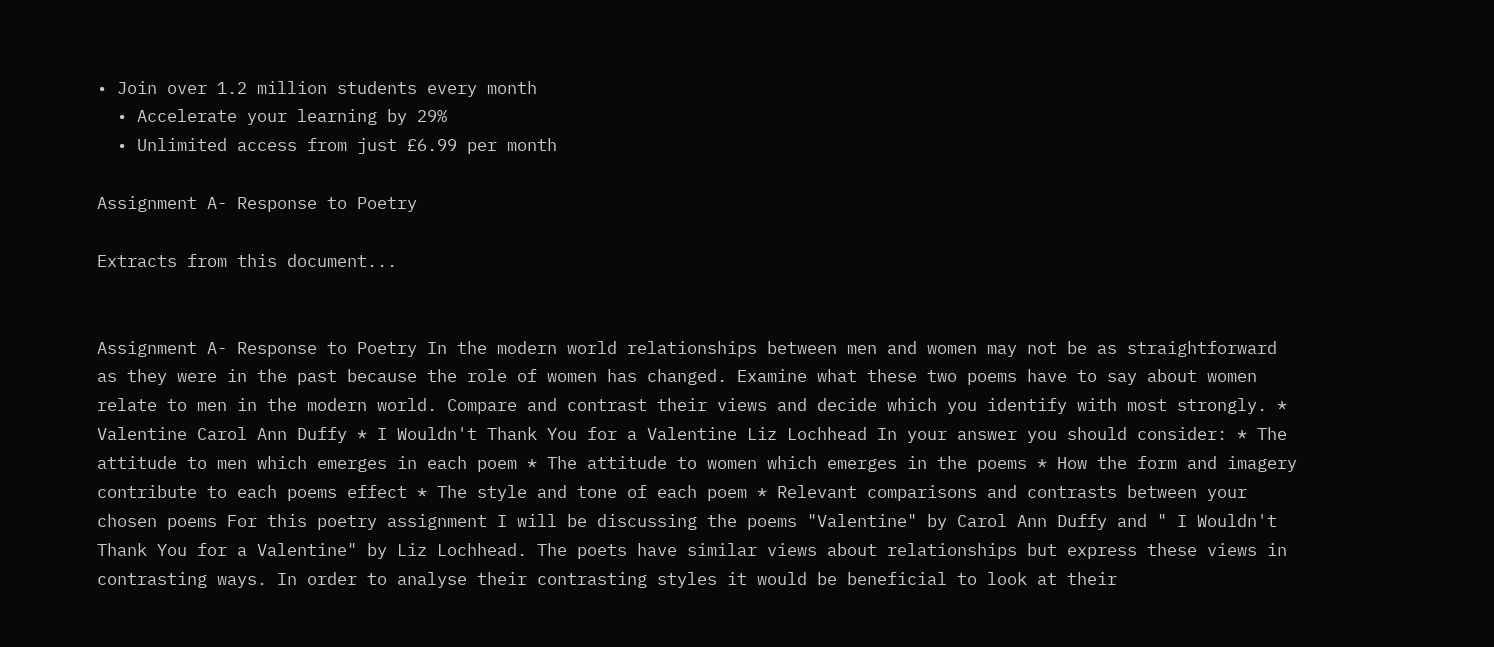• Join over 1.2 million students every month
  • Accelerate your learning by 29%
  • Unlimited access from just £6.99 per month

Assignment A- Response to Poetry

Extracts from this document...


Assignment A- Response to Poetry In the modern world relationships between men and women may not be as straightforward as they were in the past because the role of women has changed. Examine what these two poems have to say about women relate to men in the modern world. Compare and contrast their views and decide which you identify with most strongly. * Valentine Carol Ann Duffy * I Wouldn't Thank You for a Valentine Liz Lochhead In your answer you should consider: * The attitude to men which emerges in each poem * The attitude to women which emerges in the poems * How the form and imagery contribute to each poems effect * The style and tone of each poem * Relevant comparisons and contrasts between your chosen poems For this poetry assignment I will be discussing the poems "Valentine" by Carol Ann Duffy and " I Wouldn't Thank You for a Valentine" by Liz Lochhead. The poets have similar views about relationships but express these views in contrasting ways. In order to analyse their contrasting styles it would be beneficial to look at their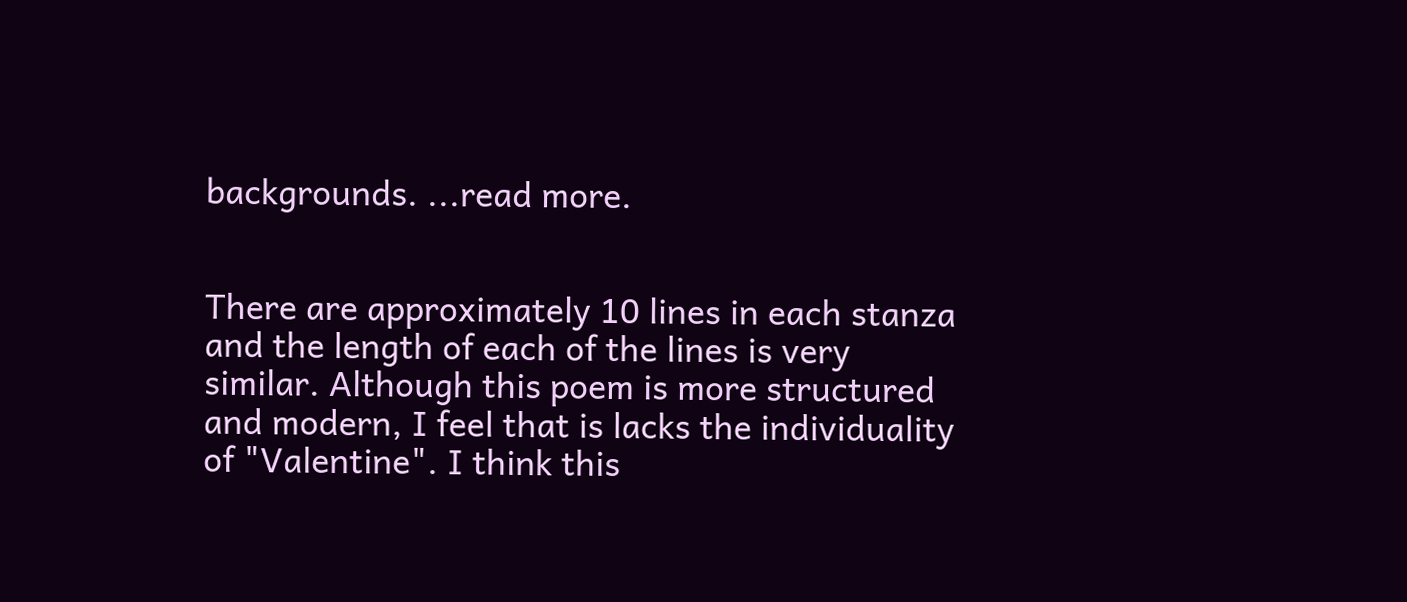backgrounds. ...read more.


There are approximately 10 lines in each stanza and the length of each of the lines is very similar. Although this poem is more structured and modern, I feel that is lacks the individuality of "Valentine". I think this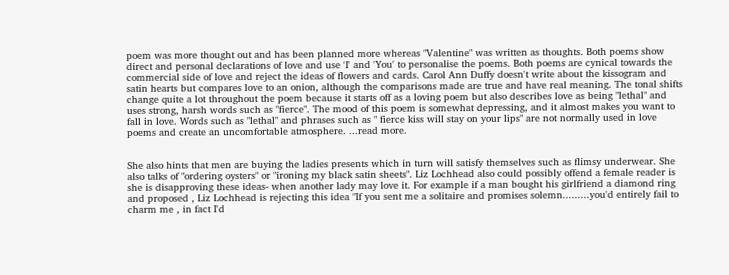poem was more thought out and has been planned more whereas "Valentine" was written as thoughts. Both poems show direct and personal declarations of love and use 'I' and 'You' to personalise the poems. Both poems are cynical towards the commercial side of love and reject the ideas of flowers and cards. Carol Ann Duffy doesn't write about the kissogram and satin hearts but compares love to an onion, although the comparisons made are true and have real meaning. The tonal shifts change quite a lot throughout the poem because it starts off as a loving poem but also describes love as being "lethal" and uses strong, harsh words such as "fierce". The mood of this poem is somewhat depressing, and it almost makes you want to fall in love. Words such as "lethal" and phrases such as " fierce kiss will stay on your lips" are not normally used in love poems and create an uncomfortable atmosphere. ...read more.


She also hints that men are buying the ladies presents which in turn will satisfy themselves such as flimsy underwear. She also talks of "ordering oysters" or "ironing my black satin sheets". Liz Lochhead also could possibly offend a female reader is she is disapproving these ideas- when another lady may love it. For example if a man bought his girlfriend a diamond ring and proposed , Liz Lochhead is rejecting this idea "If you sent me a solitaire and promises solemn.........you'd entirely fail to charm me , in fact I'd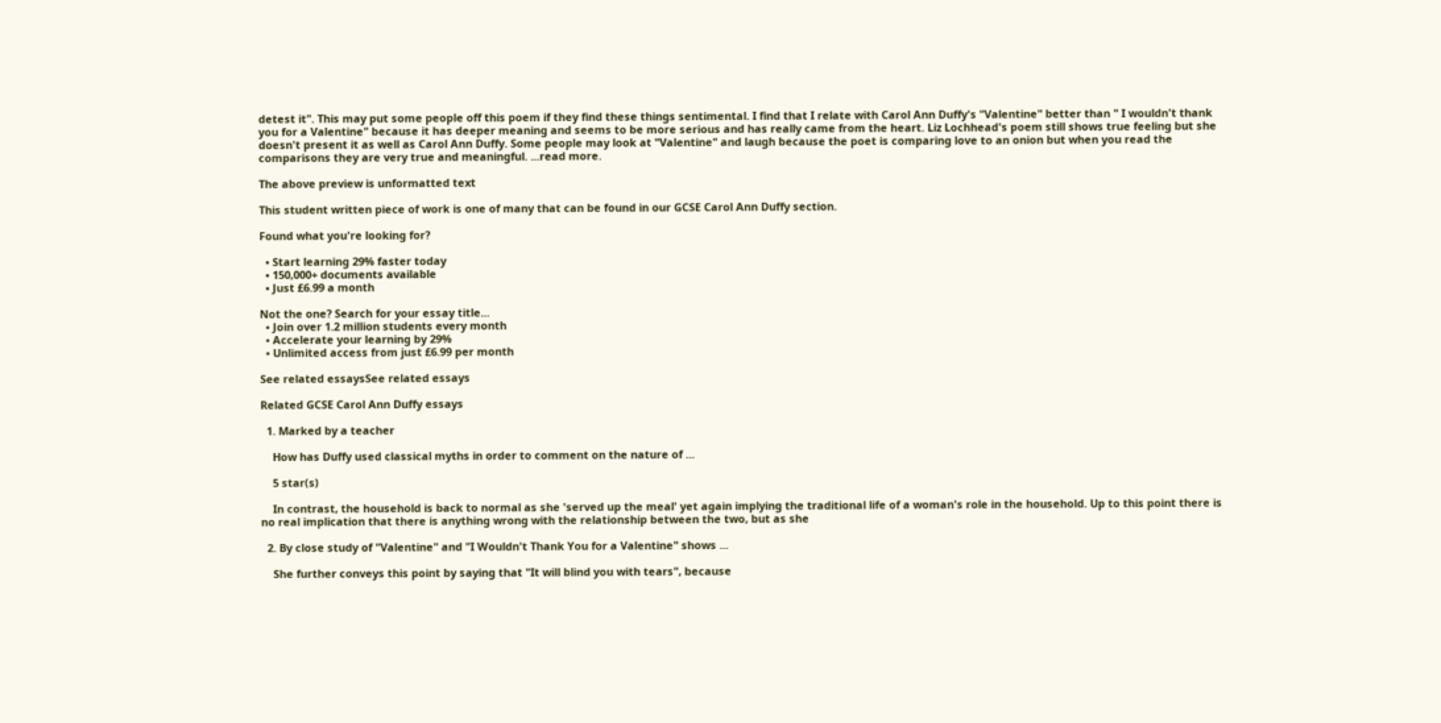detest it". This may put some people off this poem if they find these things sentimental. I find that I relate with Carol Ann Duffy's "Valentine" better than " I wouldn't thank you for a Valentine" because it has deeper meaning and seems to be more serious and has really came from the heart. Liz Lochhead's poem still shows true feeling but she doesn't present it as well as Carol Ann Duffy. Some people may look at "Valentine" and laugh because the poet is comparing love to an onion but when you read the comparisons they are very true and meaningful. ...read more.

The above preview is unformatted text

This student written piece of work is one of many that can be found in our GCSE Carol Ann Duffy section.

Found what you're looking for?

  • Start learning 29% faster today
  • 150,000+ documents available
  • Just £6.99 a month

Not the one? Search for your essay title...
  • Join over 1.2 million students every month
  • Accelerate your learning by 29%
  • Unlimited access from just £6.99 per month

See related essaysSee related essays

Related GCSE Carol Ann Duffy essays

  1. Marked by a teacher

    How has Duffy used classical myths in order to comment on the nature of ...

    5 star(s)

    In contrast, the household is back to normal as she 'served up the meal' yet again implying the traditional life of a woman's role in the household. Up to this point there is no real implication that there is anything wrong with the relationship between the two, but as she

  2. By close study of "Valentine" and "I Wouldn't Thank You for a Valentine" shows ...

    She further conveys this point by saying that "It will blind you with tears", because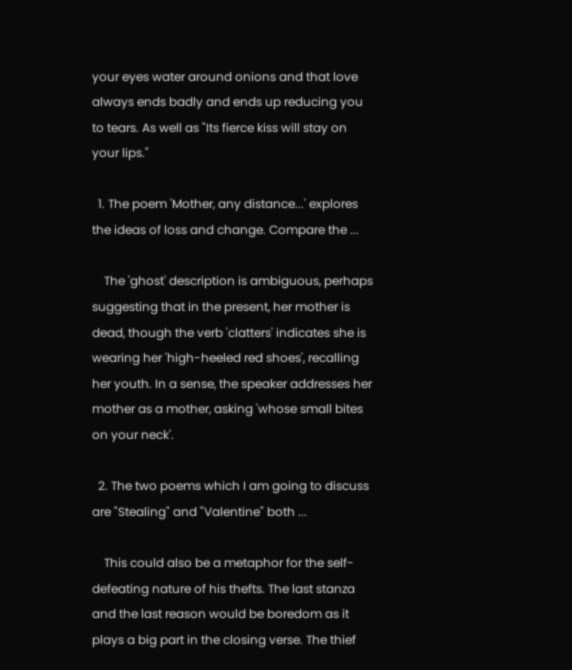your eyes water around onions and that love always ends badly and ends up reducing you to tears. As well as "Its fierce kiss will stay on your lips."

  1. The poem 'Mother, any distance...' explores the ideas of loss and change. Compare the ...

    The 'ghost' description is ambiguous, perhaps suggesting that in the present, her mother is dead, though the verb 'clatters' indicates she is wearing her 'high-heeled red shoes', recalling her youth. In a sense, the speaker addresses her mother as a mother, asking 'whose small bites on your neck'.

  2. The two poems which I am going to discuss are "Stealing" and "Valentine" both ...

    This could also be a metaphor for the self-defeating nature of his thefts. The last stanza and the last reason would be boredom as it plays a big part in the closing verse. The thief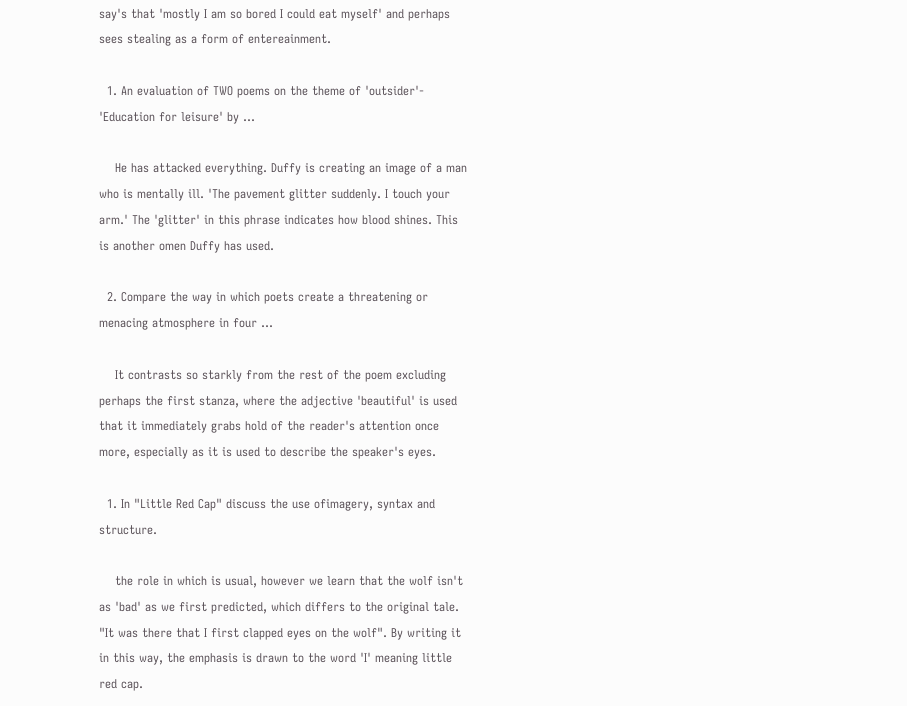say's that 'mostly I am so bored I could eat myself' and perhaps sees stealing as a form of entereainment.

  1. An evaluation of TWO poems on the theme of 'outsider'- 'Education for leisure' by ...

    He has attacked everything. Duffy is creating an image of a man who is mentally ill. 'The pavement glitter suddenly. I touch your arm.' The 'glitter' in this phrase indicates how blood shines. This is another omen Duffy has used.

  2. Compare the way in which poets create a threatening or menacing atmosphere in four ...

    It contrasts so starkly from the rest of the poem excluding perhaps the first stanza, where the adjective 'beautiful' is used that it immediately grabs hold of the reader's attention once more, especially as it is used to describe the speaker's eyes.

  1. In "Little Red Cap" discuss the use ofimagery, syntax and structure.

    the role in which is usual, however we learn that the wolf isn't as 'bad' as we first predicted, which differs to the original tale. "It was there that I first clapped eyes on the wolf". By writing it in this way, the emphasis is drawn to the word 'I' meaning little red cap.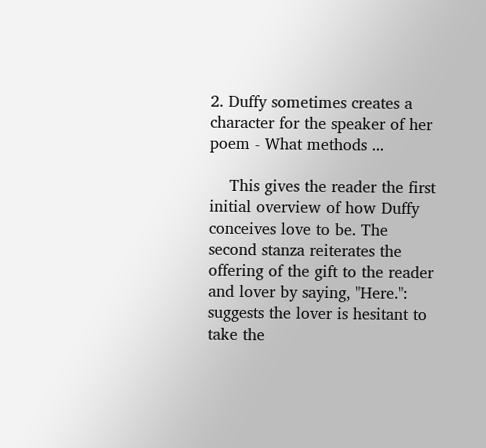2. Duffy sometimes creates a character for the speaker of her poem - What methods ...

    This gives the reader the first initial overview of how Duffy conceives love to be. The second stanza reiterates the offering of the gift to the reader and lover by saying, "Here.": suggests the lover is hesitant to take the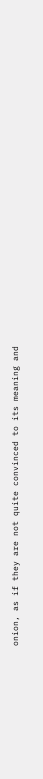onion, as if they are not quite convinced to its meaning and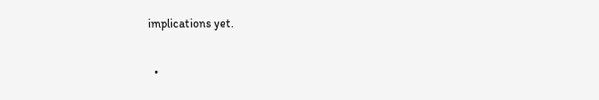implications yet.

  •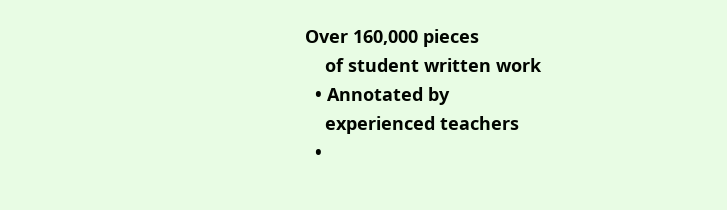Over 160,000 pieces
    of student written work
  • Annotated by
    experienced teachers
  •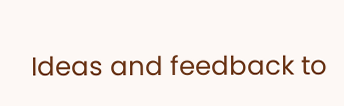Ideas and feedback to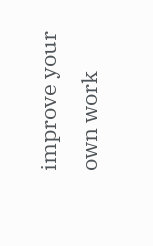improve your own work